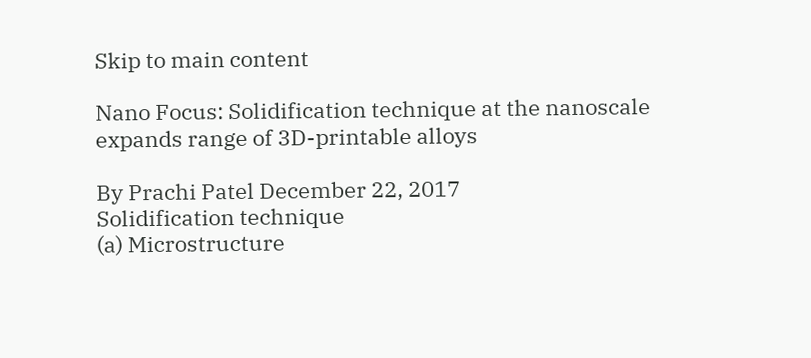Skip to main content

Nano Focus: Solidification technique at the nanoscale expands range of 3D-printable alloys

By Prachi Patel December 22, 2017
Solidification technique
(a) Microstructure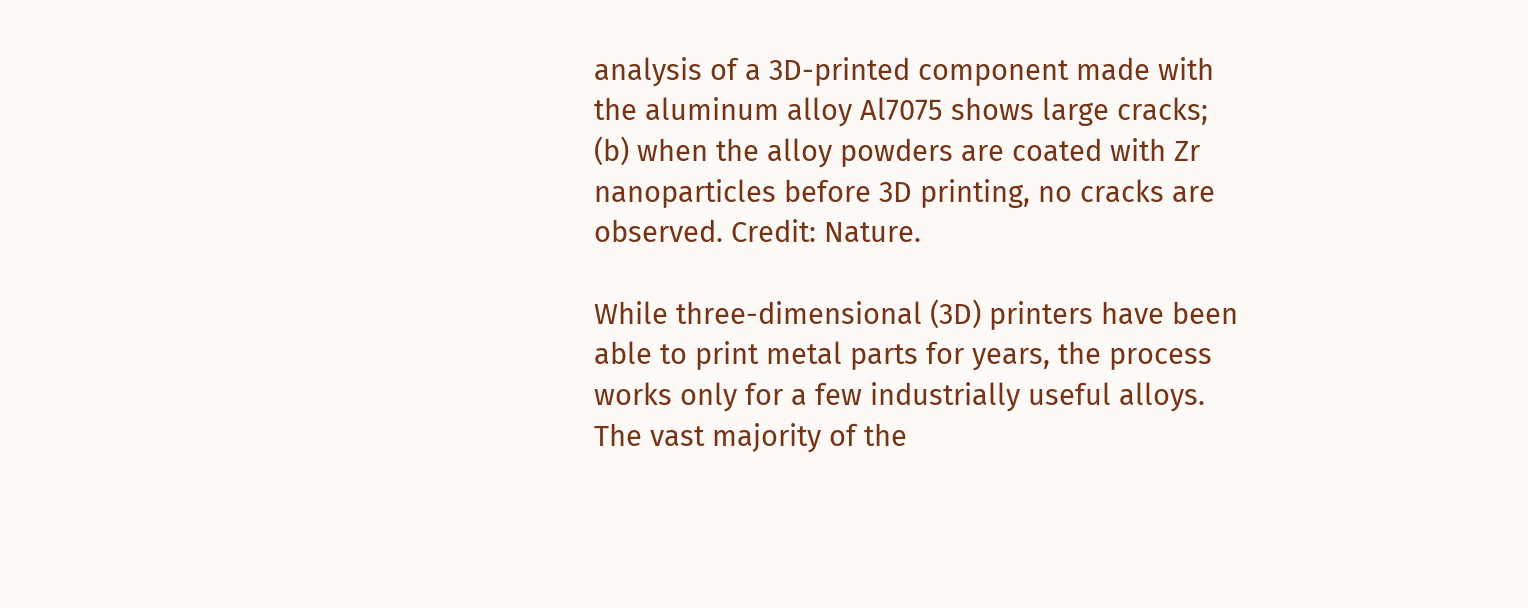analysis of a 3D-printed component made with the aluminum alloy Al7075 shows large cracks; (b) when the alloy powders are coated with Zr nanoparticles before 3D printing, no cracks are observed. Credit: Nature.

While three-dimensional (3D) printers have been able to print metal parts for years, the process works only for a few industrially useful alloys. The vast majority of the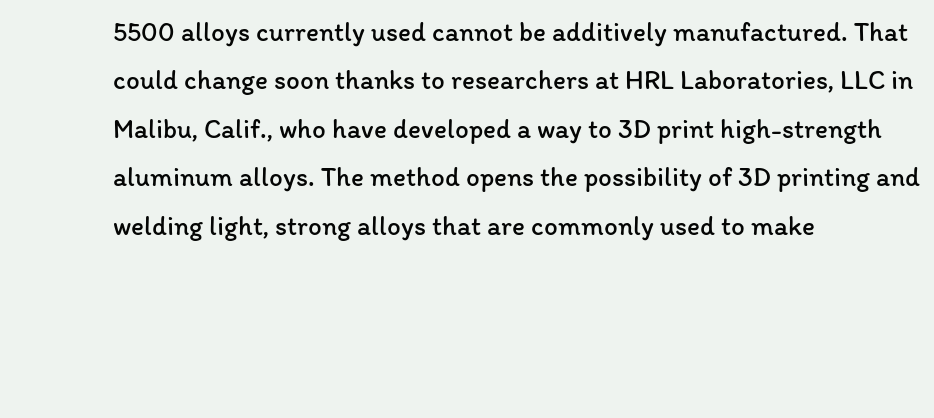5500 alloys currently used cannot be additively manufactured. That could change soon thanks to researchers at HRL Laboratories, LLC in Malibu, Calif., who have developed a way to 3D print high-strength aluminum alloys. The method opens the possibility of 3D printing and welding light, strong alloys that are commonly used to make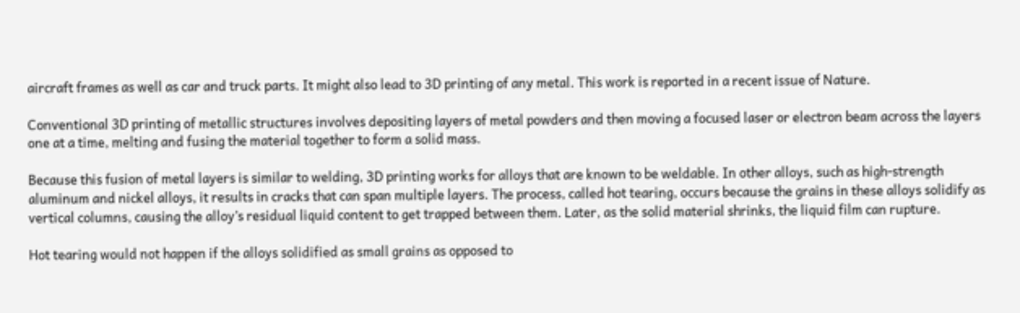aircraft frames as well as car and truck parts. It might also lead to 3D printing of any metal. This work is reported in a recent issue of Nature.

Conventional 3D printing of metallic structures involves depositing layers of metal powders and then moving a focused laser or electron beam across the layers one at a time, melting and fusing the material together to form a solid mass.

Because this fusion of metal layers is similar to welding, 3D printing works for alloys that are known to be weldable. In other alloys, such as high-strength aluminum and nickel alloys, it results in cracks that can span multiple layers. The process, called hot tearing, occurs because the grains in these alloys solidify as vertical columns, causing the alloy’s residual liquid content to get trapped between them. Later, as the solid material shrinks, the liquid film can rupture.

Hot tearing would not happen if the alloys solidified as small grains as opposed to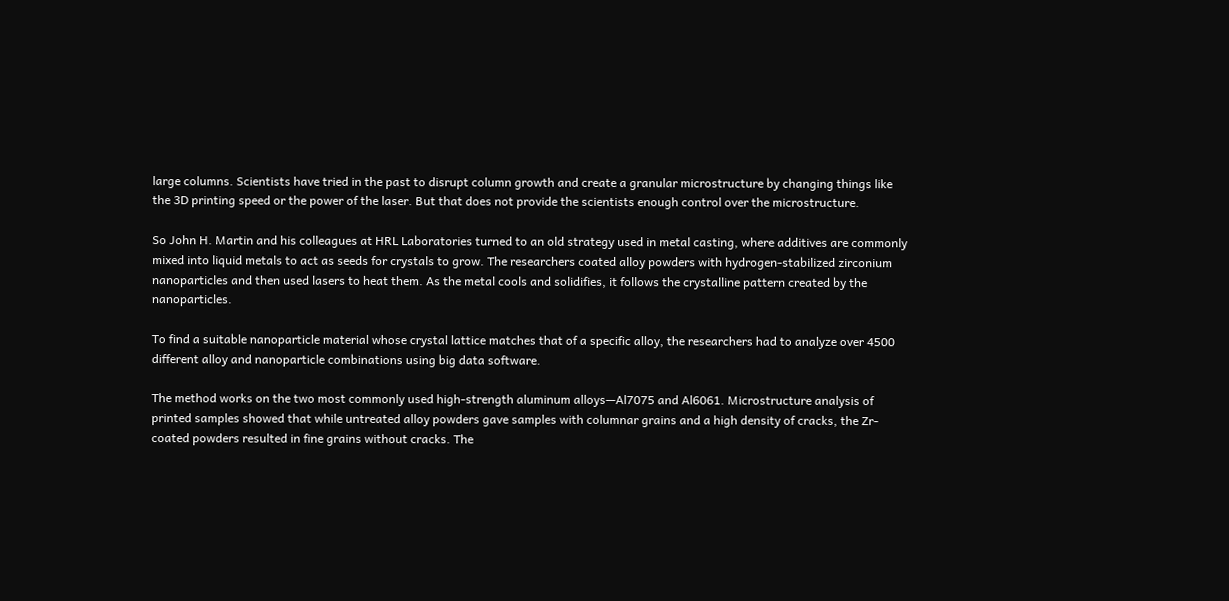large columns. Scientists have tried in the past to disrupt column growth and create a granular microstructure by changing things like the 3D printing speed or the power of the laser. But that does not provide the scientists enough control over the microstructure.

So John H. Martin and his colleagues at HRL Laboratories turned to an old strategy used in metal casting, where additives are commonly mixed into liquid metals to act as seeds for crystals to grow. The researchers coated alloy powders with hydrogen-stabilized zirconium nanoparticles and then used lasers to heat them. As the metal cools and solidifies, it follows the crystalline pattern created by the nanoparticles.

To find a suitable nanoparticle material whose crystal lattice matches that of a specific alloy, the researchers had to analyze over 4500 different alloy and nanoparticle combinations using big data software.

The method works on the two most commonly used high-strength aluminum alloys—Al7075 and Al6061. Microstructure analysis of printed samples showed that while untreated alloy powders gave samples with columnar grains and a high density of cracks, the Zr-coated powders resulted in fine grains without cracks. The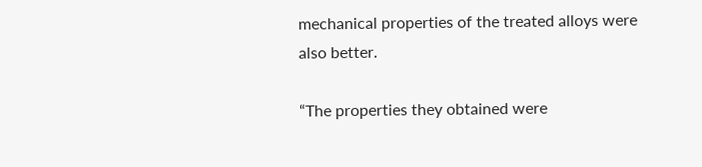mechanical properties of the treated alloys were also better.

“The properties they obtained were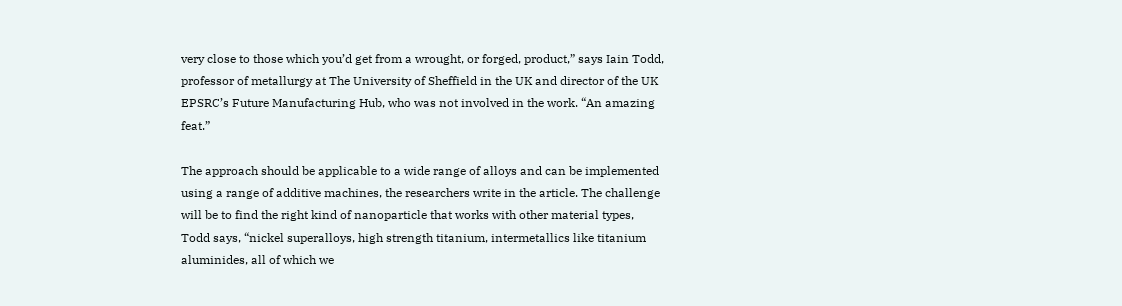very close to those which you’d get from a wrought, or forged, product,” says Iain Todd, professor of metallurgy at The University of Sheffield in the UK and director of the UK EPSRC’s Future Manufacturing Hub, who was not involved in the work. “An amazing feat.”

The approach should be applicable to a wide range of alloys and can be implemented using a range of additive machines, the researchers write in the article. The challenge will be to find the right kind of nanoparticle that works with other material types, Todd says, “nickel superalloys, high strength titanium, intermetallics like titanium aluminides, all of which we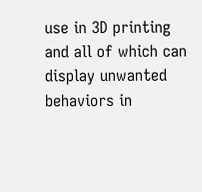use in 3D printing and all of which can display unwanted behaviors in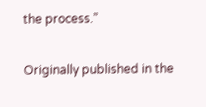the process.”

Originally published in the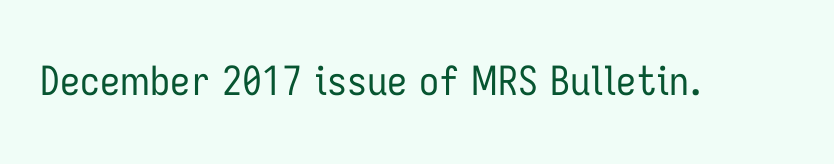December 2017 issue of MRS Bulletin.